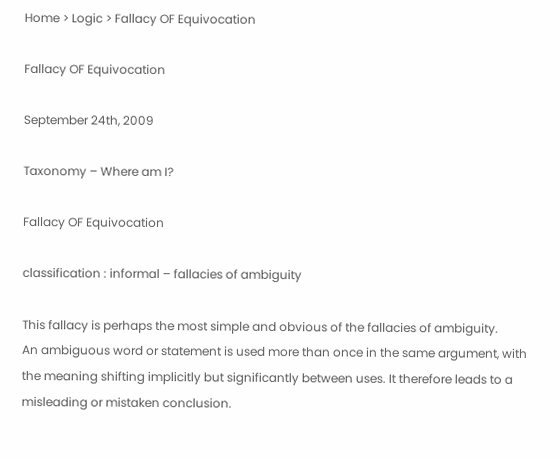Home > Logic > Fallacy OF Equivocation

Fallacy OF Equivocation

September 24th, 2009

Taxonomy – Where am I?

Fallacy OF Equivocation

classification : informal – fallacies of ambiguity

This fallacy is perhaps the most simple and obvious of the fallacies of ambiguity.
An ambiguous word or statement is used more than once in the same argument, with the meaning shifting implicitly but significantly between uses. It therefore leads to a misleading or mistaken conclusion.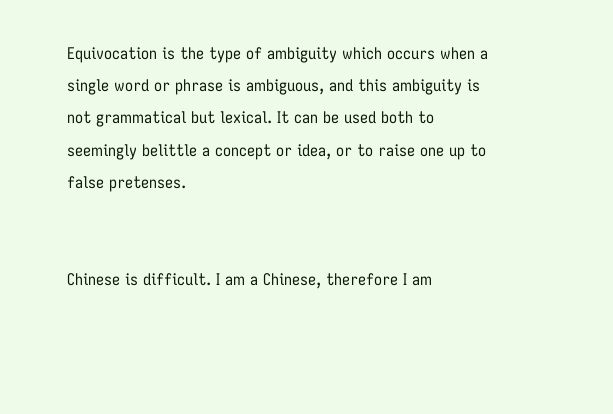Equivocation is the type of ambiguity which occurs when a single word or phrase is ambiguous, and this ambiguity is not grammatical but lexical. It can be used both to seemingly belittle a concept or idea, or to raise one up to false pretenses.


Chinese is difficult. I am a Chinese, therefore I am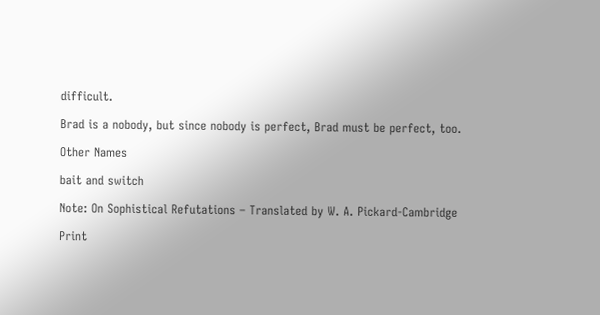difficult.

Brad is a nobody, but since nobody is perfect, Brad must be perfect, too.

Other Names

bait and switch

Note: On Sophistical Refutations – Translated by W. A. Pickard-Cambridge

Print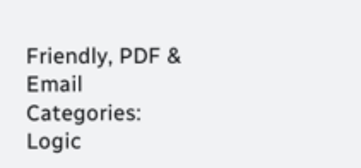Friendly, PDF & Email
Categories: Logic